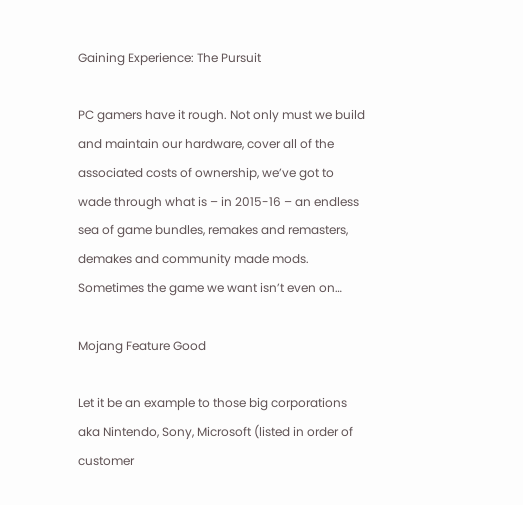Gaining Experience: The Pursuit

PC gamers have it rough. Not only must we build and maintain our hardware, cover all of the associated costs of ownership, we’ve got to wade through what is – in 2015-16 – an endless sea of game bundles, remakes and remasters, demakes and community made mods. Sometimes the game we want isn’t even on…

Mojang Feature Good

Let it be an example to those big corporations aka Nintendo, Sony, Microsoft (listed in order of customer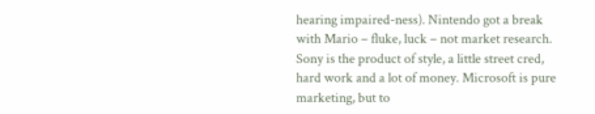hearing impaired-ness). Nintendo got a break with Mario – fluke, luck – not market research. Sony is the product of style, a little street cred, hard work and a lot of money. Microsoft is pure marketing, but to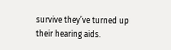survive they’ve turned up their hearing aids.